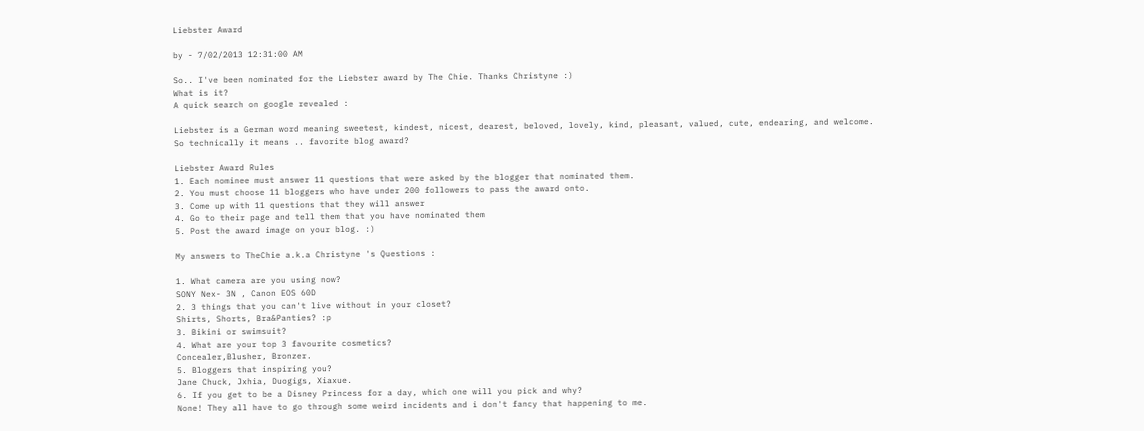Liebster Award

by - 7/02/2013 12:31:00 AM

So.. I've been nominated for the Liebster award by The Chie. Thanks Christyne :)
What is it?
A quick search on google revealed :

Liebster is a German word meaning sweetest, kindest, nicest, dearest, beloved, lovely, kind, pleasant, valued, cute, endearing, and welcome.
So technically it means .. favorite blog award?

Liebster Award Rules
1. Each nominee must answer 11 questions that were asked by the blogger that nominated them.
2. You must choose 11 bloggers who have under 200 followers to pass the award onto.
3. Come up with 11 questions that they will answer
4. Go to their page and tell them that you have nominated them
5. Post the award image on your blog. :)

My answers to TheChie a.k.a Christyne 's Questions :

1. What camera are you using now?
SONY Nex- 3N , Canon EOS 60D
2. 3 things that you can't live without in your closet?
Shirts, Shorts, Bra&Panties? :p
3. Bikini or swimsuit?
4. What are your top 3 favourite cosmetics?
Concealer,Blusher, Bronzer.
5. Bloggers that inspiring you?
Jane Chuck, Jxhia, Duogigs, Xiaxue.
6. If you get to be a Disney Princess for a day, which one will you pick and why?
None! They all have to go through some weird incidents and i don't fancy that happening to me.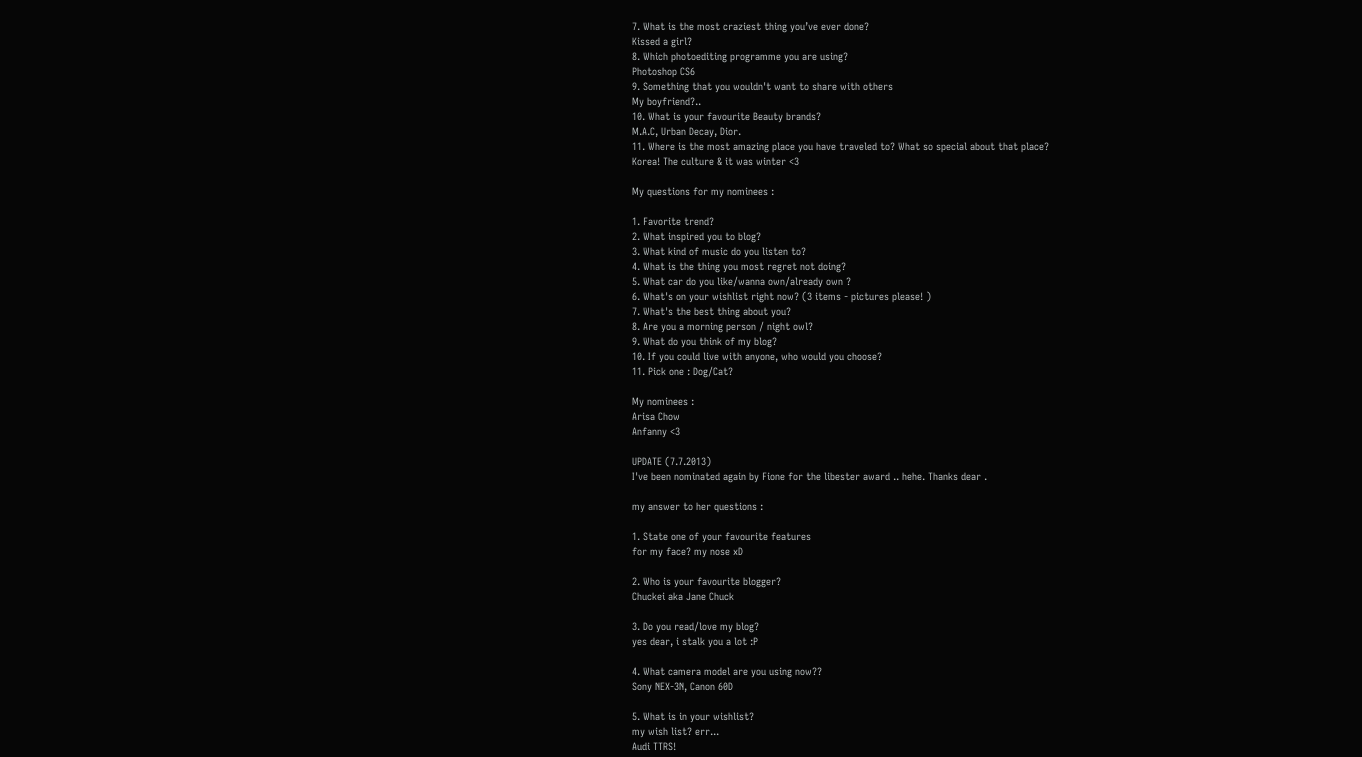7. What is the most craziest thing you’ve ever done?
Kissed a girl?
8. Which photoediting programme you are using?
Photoshop CS6
9. Something that you wouldn't want to share with others
My boyfriend?..
10. What is your favourite Beauty brands?
M.A.C, Urban Decay, Dior.
11. Where is the most amazing place you have traveled to? What so special about that place?
Korea! The culture & it was winter <3

My questions for my nominees :

1. Favorite trend?
2. What inspired you to blog?
3. What kind of music do you listen to?
4. What is the thing you most regret not doing?
5. What car do you like/wanna own/already own ?
6. What's on your wishlist right now? (3 items - pictures please! )
7. What's the best thing about you?
8. Are you a morning person / night owl?
9. What do you think of my blog?
10. If you could live with anyone, who would you choose?
11. Pick one : Dog/Cat?

My nominees :
Arisa Chow
Anfanny <3

UPDATE (7.7.2013)
I've been nominated again by Fione for the libester award .. hehe. Thanks dear .

my answer to her questions :

1. State one of your favourite features
for my face? my nose xD

2. Who is your favourite blogger?
Chuckei aka Jane Chuck

3. Do you read/love my blog?
yes dear, i stalk you a lot :P

4. What camera model are you using now??
Sony NEX-3N, Canon 60D

5. What is in your wishlist?
my wish list? err...
Audi TTRS!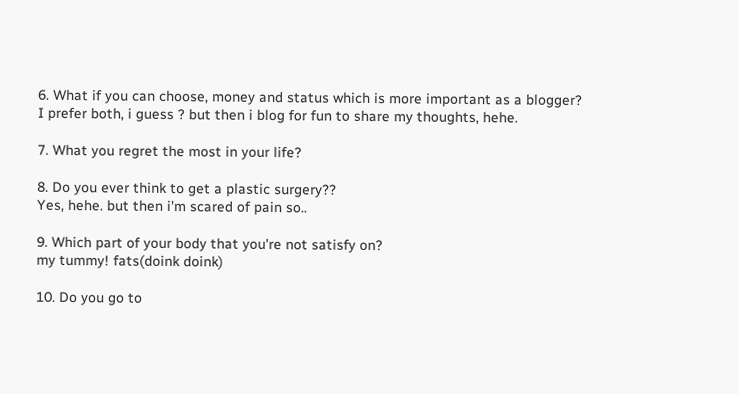6. What if you can choose, money and status which is more important as a blogger?
I prefer both, i guess ? but then i blog for fun to share my thoughts, hehe.

7. What you regret the most in your life?

8. Do you ever think to get a plastic surgery??
Yes, hehe. but then i'm scared of pain so..

9. Which part of your body that you're not satisfy on?
my tummy! fats(doink doink)

10. Do you go to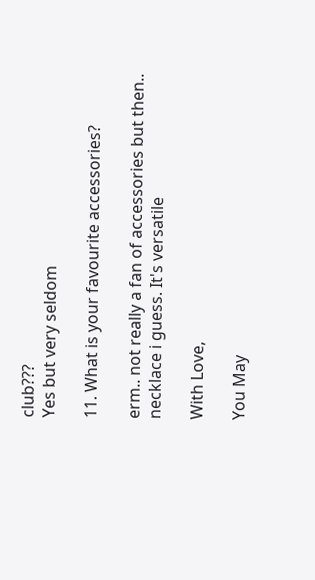club???
Yes but very seldom

11. What is your favourite accessories?

erm.. not really a fan of accessories but then.. necklace i guess. It's versatile

With Love,

You May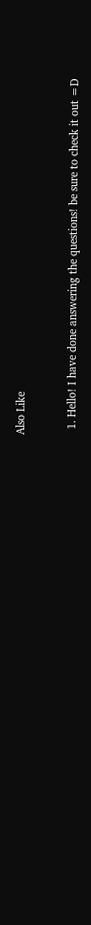Also Like


  1. Hello! I have done answering the questions! be sure to check it out =D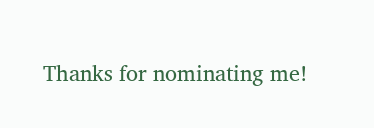Thanks for nominating me!